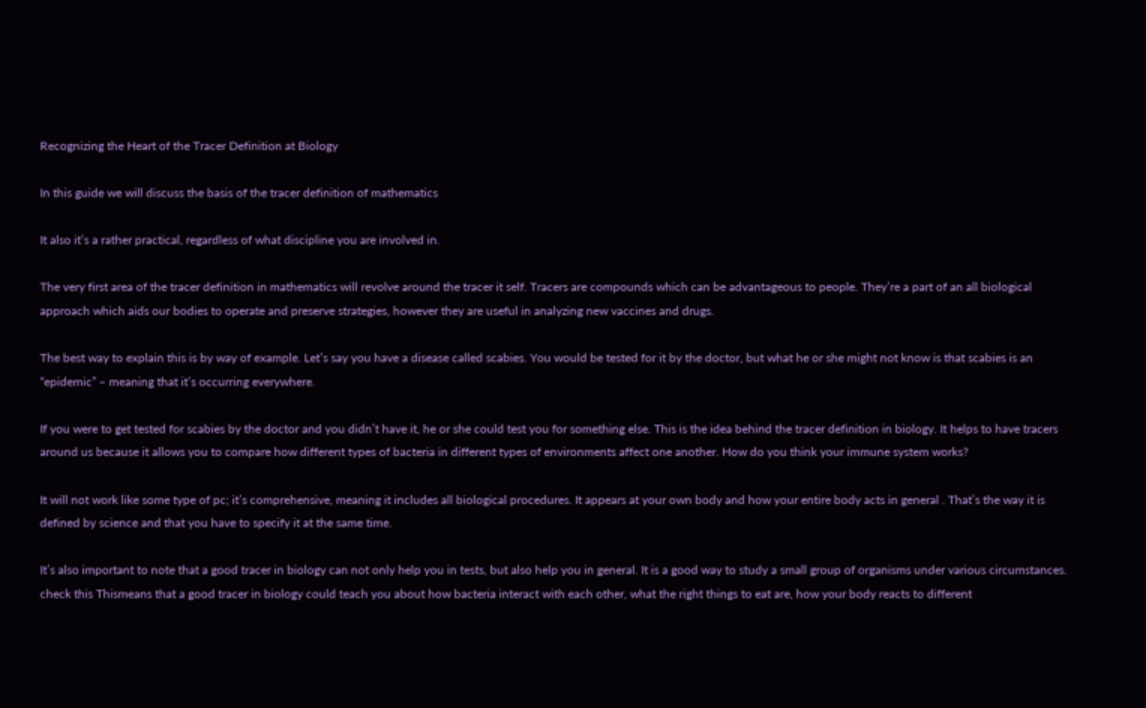Recognizing the Heart of the Tracer Definition at Biology

In this guide we will discuss the basis of the tracer definition of mathematics

It also it’s a rather practical, regardless of what discipline you are involved in.

The very first area of the tracer definition in mathematics will revolve around the tracer it self. Tracers are compounds which can be advantageous to people. They’re a part of an all biological approach which aids our bodies to operate and preserve strategies, however they are useful in analyzing new vaccines and drugs.

The best way to explain this is by way of example. Let’s say you have a disease called scabies. You would be tested for it by the doctor, but what he or she might not know is that scabies is an “epidemic” – meaning that it’s occurring everywhere.

If you were to get tested for scabies by the doctor and you didn’t have it, he or she could test you for something else. This is the idea behind the tracer definition in biology. It helps to have tracers around us because it allows you to compare how different types of bacteria in different types of environments affect one another. How do you think your immune system works?

It will not work like some type of pc; it’s comprehensive, meaning it includes all biological procedures. It appears at your own body and how your entire body acts in general . That’s the way it is defined by science and that you have to specify it at the same time.

It’s also important to note that a good tracer in biology can not only help you in tests, but also help you in general. It is a good way to study a small group of organisms under various circumstances. check this Thismeans that a good tracer in biology could teach you about how bacteria interact with each other, what the right things to eat are, how your body reacts to different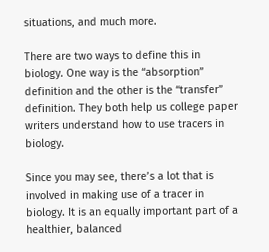situations, and much more.

There are two ways to define this in biology. One way is the “absorption” definition and the other is the “transfer” definition. They both help us college paper writers understand how to use tracers in biology.

Since you may see, there’s a lot that is involved in making use of a tracer in biology. It is an equally important part of a healthier, balanced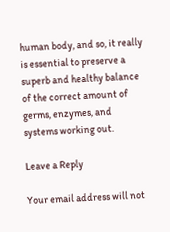human body, and so, it really is essential to preserve a superb and healthy balance of the correct amount of germs, enzymes, and systems working out.

Leave a Reply

Your email address will not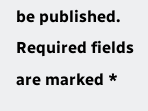be published. Required fields are marked *